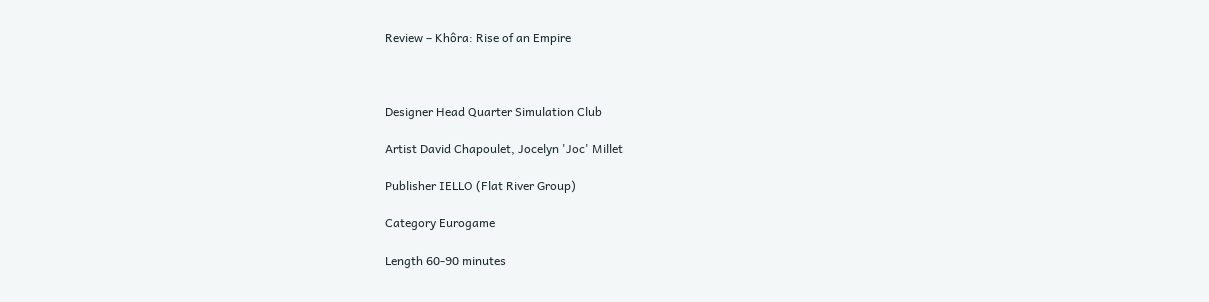Review – Khôra: Rise of an Empire



Designer Head Quarter Simulation Club

Artist David Chapoulet, Jocelyn 'Joc' Millet

Publisher IELLO (Flat River Group)

Category Eurogame

Length 60-90 minutes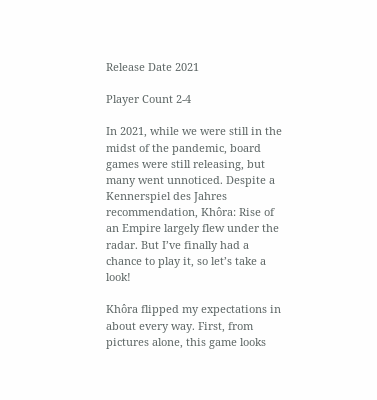Release Date 2021

Player Count 2-4

In 2021, while we were still in the midst of the pandemic, board games were still releasing, but many went unnoticed. Despite a Kennerspiel des Jahres recommendation, Khôra: Rise of an Empire largely flew under the radar. But I’ve finally had a chance to play it, so let’s take a look!

Khôra flipped my expectations in about every way. First, from pictures alone, this game looks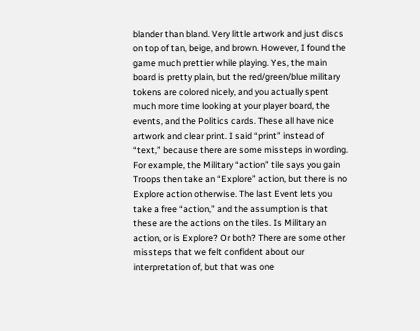blander than bland. Very little artwork and just discs on top of tan, beige, and brown. However, I found the game much prettier while playing. Yes, the main board is pretty plain, but the red/green/blue military tokens are colored nicely, and you actually spent much more time looking at your player board, the events, and the Politics cards. These all have nice artwork and clear print. I said “print” instead of “text,” because there are some missteps in wording. For example, the Military “action” tile says you gain Troops then take an “Explore” action, but there is no Explore action otherwise. The last Event lets you take a free “action,” and the assumption is that these are the actions on the tiles. Is Military an action, or is Explore? Or both? There are some other missteps that we felt confident about our interpretation of, but that was one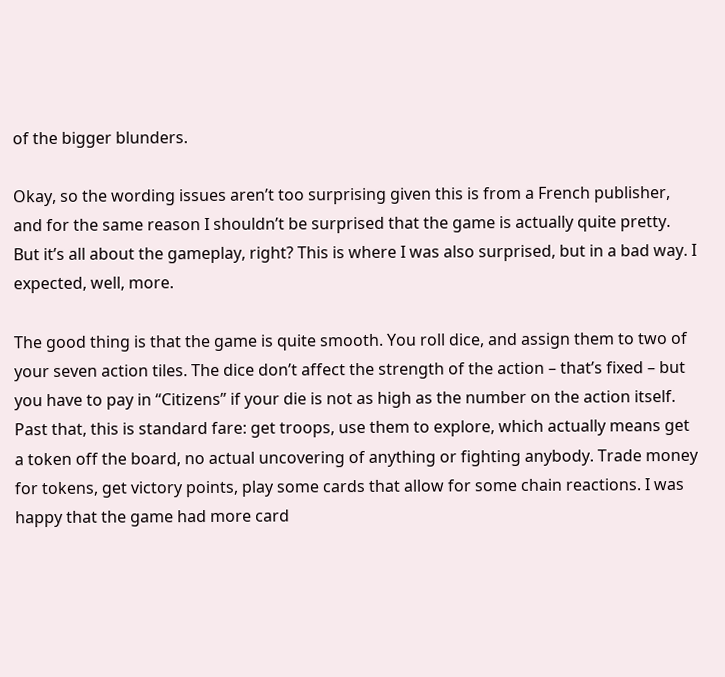of the bigger blunders.

Okay, so the wording issues aren’t too surprising given this is from a French publisher, and for the same reason I shouldn’t be surprised that the game is actually quite pretty. But it’s all about the gameplay, right? This is where I was also surprised, but in a bad way. I expected, well, more.

The good thing is that the game is quite smooth. You roll dice, and assign them to two of your seven action tiles. The dice don’t affect the strength of the action – that’s fixed – but you have to pay in “Citizens” if your die is not as high as the number on the action itself. Past that, this is standard fare: get troops, use them to explore, which actually means get a token off the board, no actual uncovering of anything or fighting anybody. Trade money for tokens, get victory points, play some cards that allow for some chain reactions. I was happy that the game had more card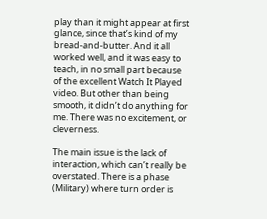play than it might appear at first glance, since that’s kind of my bread-and-butter. And it all worked well, and it was easy to teach, in no small part because of the excellent Watch It Played video. But other than being smooth, it didn’t do anything for me. There was no excitement, or cleverness.

The main issue is the lack of interaction, which can’t really be overstated. There is a phase (Military) where turn order is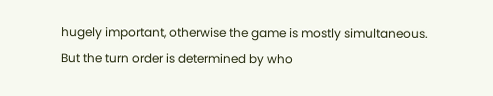hugely important, otherwise the game is mostly simultaneous. But the turn order is determined by who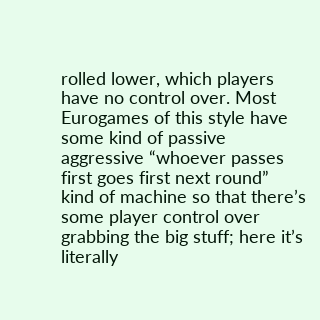rolled lower, which players have no control over. Most Eurogames of this style have some kind of passive aggressive “whoever passes first goes first next round” kind of machine so that there’s some player control over grabbing the big stuff; here it’s literally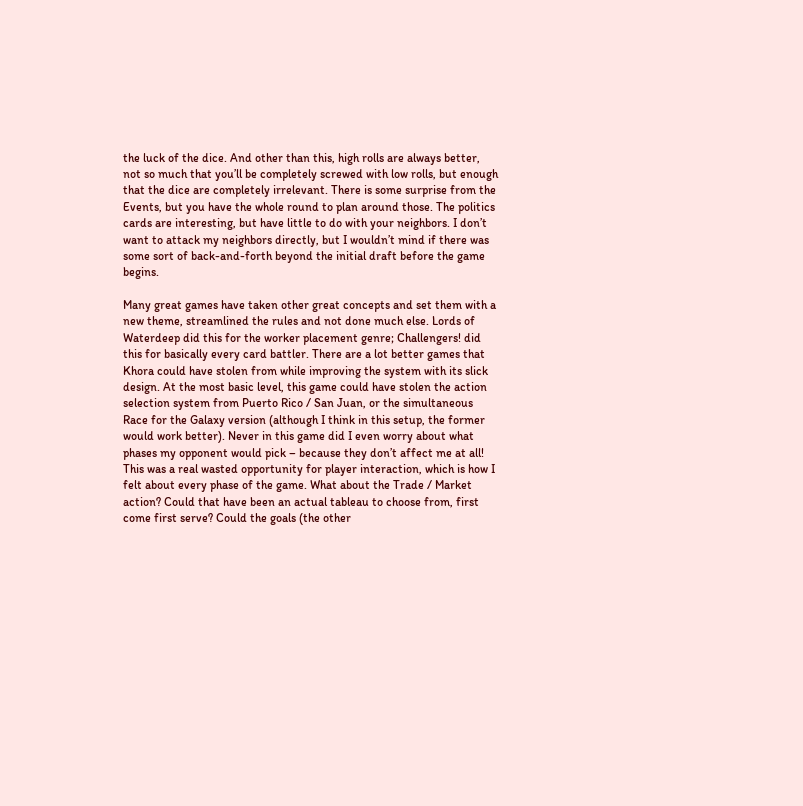the luck of the dice. And other than this, high rolls are always better, not so much that you’ll be completely screwed with low rolls, but enough that the dice are completely irrelevant. There is some surprise from the Events, but you have the whole round to plan around those. The politics cards are interesting, but have little to do with your neighbors. I don’t want to attack my neighbors directly, but I wouldn’t mind if there was some sort of back-and-forth beyond the initial draft before the game begins.

Many great games have taken other great concepts and set them with a new theme, streamlined the rules and not done much else. Lords of Waterdeep did this for the worker placement genre; Challengers! did this for basically every card battler. There are a lot better games that Khora could have stolen from while improving the system with its slick design. At the most basic level, this game could have stolen the action selection system from Puerto Rico / San Juan, or the simultaneous Race for the Galaxy version (although I think in this setup, the former would work better). Never in this game did I even worry about what phases my opponent would pick – because they don’t affect me at all! This was a real wasted opportunity for player interaction, which is how I felt about every phase of the game. What about the Trade / Market action? Could that have been an actual tableau to choose from, first come first serve? Could the goals (the other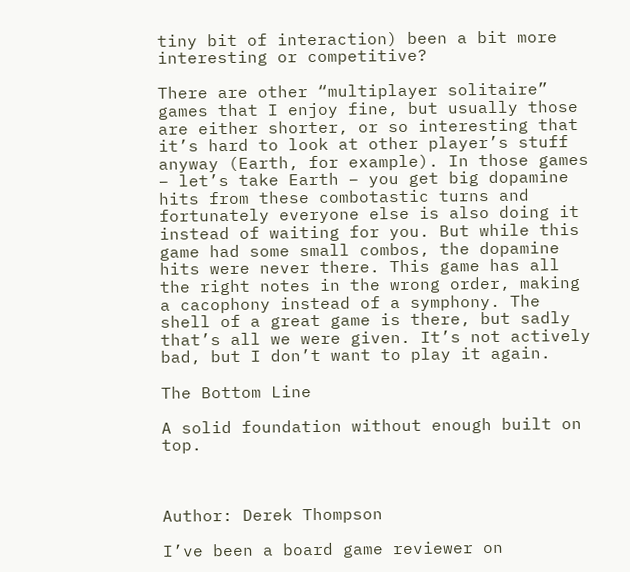tiny bit of interaction) been a bit more interesting or competitive?

There are other “multiplayer solitaire” games that I enjoy fine, but usually those are either shorter, or so interesting that it’s hard to look at other player’s stuff anyway (Earth, for example). In those games – let’s take Earth – you get big dopamine hits from these combotastic turns and fortunately everyone else is also doing it instead of waiting for you. But while this game had some small combos, the dopamine hits were never there. This game has all the right notes in the wrong order, making a cacophony instead of a symphony. The shell of a great game is there, but sadly that’s all we were given. It’s not actively bad, but I don’t want to play it again.

The Bottom Line

A solid foundation without enough built on top.



Author: Derek Thompson

I’ve been a board game reviewer on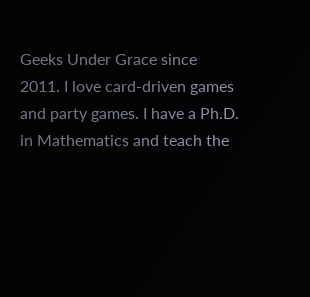Geeks Under Grace since 2011. I love card-driven games and party games. I have a Ph.D. in Mathematics and teach the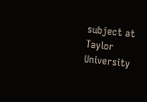subject at Taylor University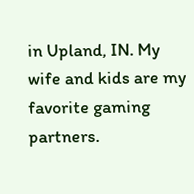in Upland, IN. My wife and kids are my favorite gaming partners.